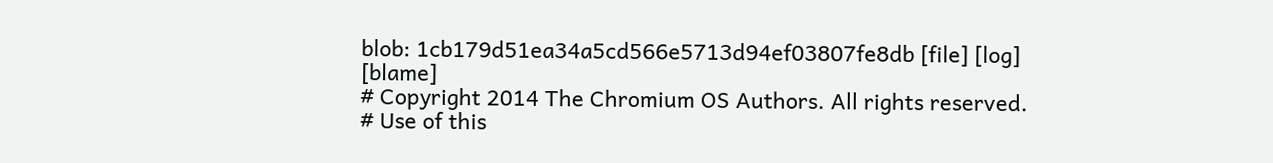blob: 1cb179d51ea34a5cd566e5713d94ef03807fe8db [file] [log] [blame]
# Copyright 2014 The Chromium OS Authors. All rights reserved.
# Use of this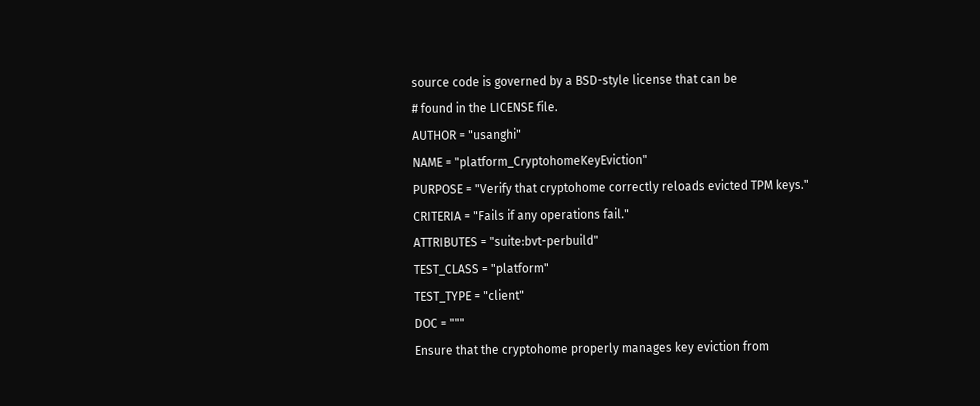source code is governed by a BSD-style license that can be
# found in the LICENSE file.
AUTHOR = "usanghi"
NAME = "platform_CryptohomeKeyEviction"
PURPOSE = "Verify that cryptohome correctly reloads evicted TPM keys."
CRITERIA = "Fails if any operations fail."
ATTRIBUTES = "suite:bvt-perbuild"
TEST_CLASS = "platform"
TEST_TYPE = "client"
DOC = """
Ensure that the cryptohome properly manages key eviction from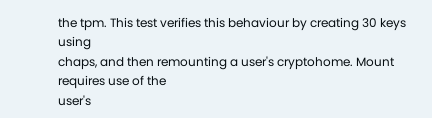the tpm. This test verifies this behaviour by creating 30 keys using
chaps, and then remounting a user's cryptohome. Mount requires use of the
user's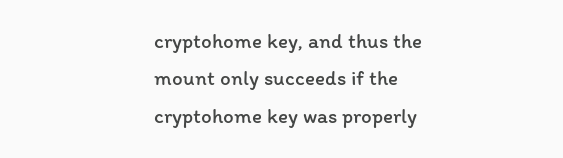cryptohome key, and thus the mount only succeeds if the
cryptohome key was properly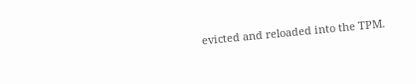evicted and reloaded into the TPM.